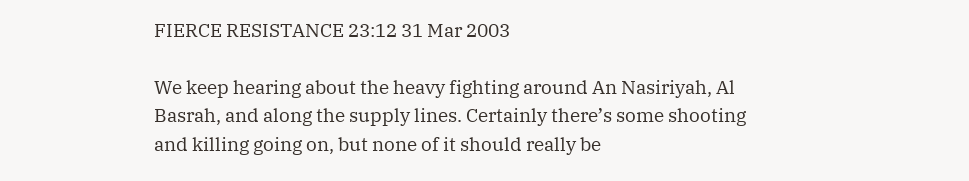FIERCE RESISTANCE 23:12 31 Mar 2003

We keep hearing about the heavy fighting around An Nasiriyah, Al Basrah, and along the supply lines. Certainly there’s some shooting and killing going on, but none of it should really be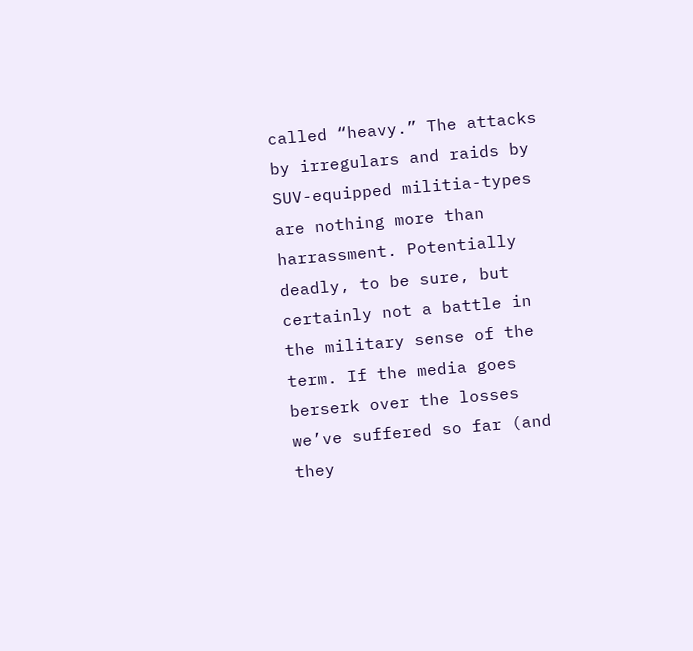called “heavy.” The attacks by irregulars and raids by SUV-equipped militia-types are nothing more than harrassment. Potentially deadly, to be sure, but certainly not a battle in the military sense of the term. If the media goes berserk over the losses we’ve suffered so far (and they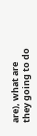are), what are they going to do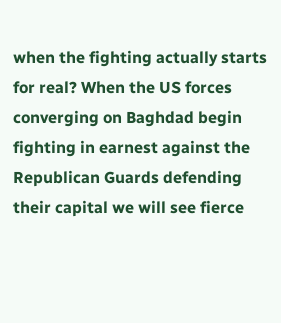when the fighting actually starts for real? When the US forces converging on Baghdad begin fighting in earnest against the Republican Guards defending their capital we will see fierce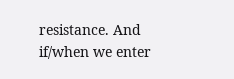resistance. And if/when we enter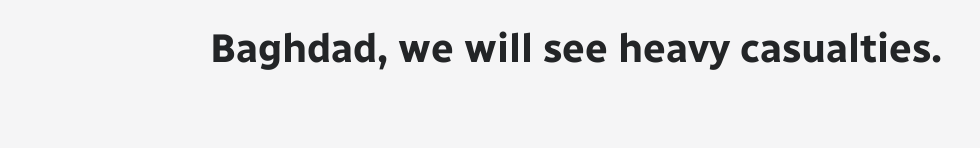Baghdad, we will see heavy casualties.